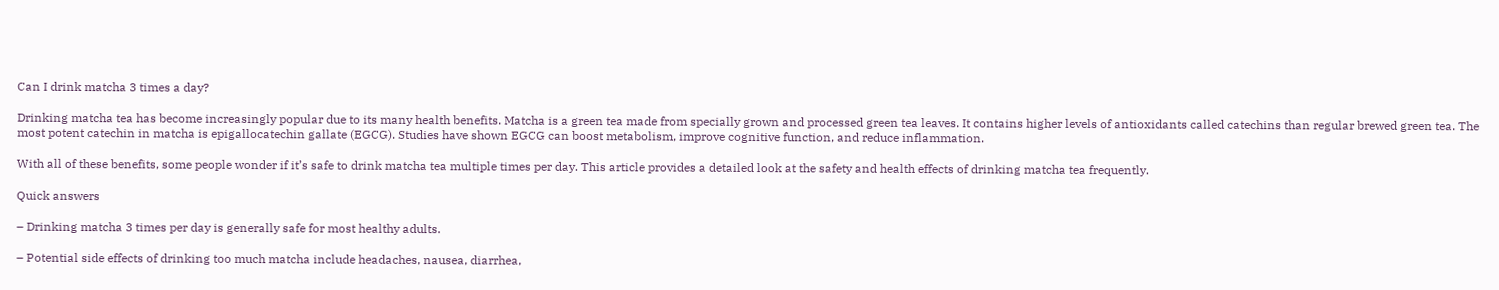Can I drink matcha 3 times a day?

Drinking matcha tea has become increasingly popular due to its many health benefits. Matcha is a green tea made from specially grown and processed green tea leaves. It contains higher levels of antioxidants called catechins than regular brewed green tea. The most potent catechin in matcha is epigallocatechin gallate (EGCG). Studies have shown EGCG can boost metabolism, improve cognitive function, and reduce inflammation.

With all of these benefits, some people wonder if it’s safe to drink matcha tea multiple times per day. This article provides a detailed look at the safety and health effects of drinking matcha tea frequently.

Quick answers

– Drinking matcha 3 times per day is generally safe for most healthy adults.

– Potential side effects of drinking too much matcha include headaches, nausea, diarrhea,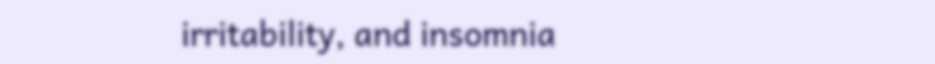irritability, and insomnia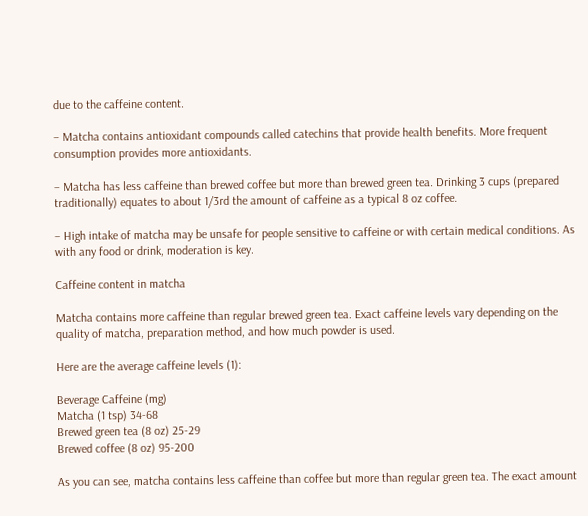due to the caffeine content.

– Matcha contains antioxidant compounds called catechins that provide health benefits. More frequent consumption provides more antioxidants.

– Matcha has less caffeine than brewed coffee but more than brewed green tea. Drinking 3 cups (prepared traditionally) equates to about 1/3rd the amount of caffeine as a typical 8 oz coffee.

– High intake of matcha may be unsafe for people sensitive to caffeine or with certain medical conditions. As with any food or drink, moderation is key.

Caffeine content in matcha

Matcha contains more caffeine than regular brewed green tea. Exact caffeine levels vary depending on the quality of matcha, preparation method, and how much powder is used.

Here are the average caffeine levels (1):

Beverage Caffeine (mg)
Matcha (1 tsp) 34-68
Brewed green tea (8 oz) 25-29
Brewed coffee (8 oz) 95-200

As you can see, matcha contains less caffeine than coffee but more than regular green tea. The exact amount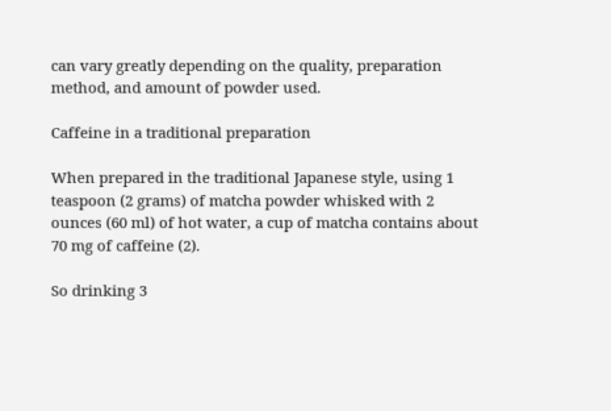can vary greatly depending on the quality, preparation method, and amount of powder used.

Caffeine in a traditional preparation

When prepared in the traditional Japanese style, using 1 teaspoon (2 grams) of matcha powder whisked with 2 ounces (60 ml) of hot water, a cup of matcha contains about 70 mg of caffeine (2).

So drinking 3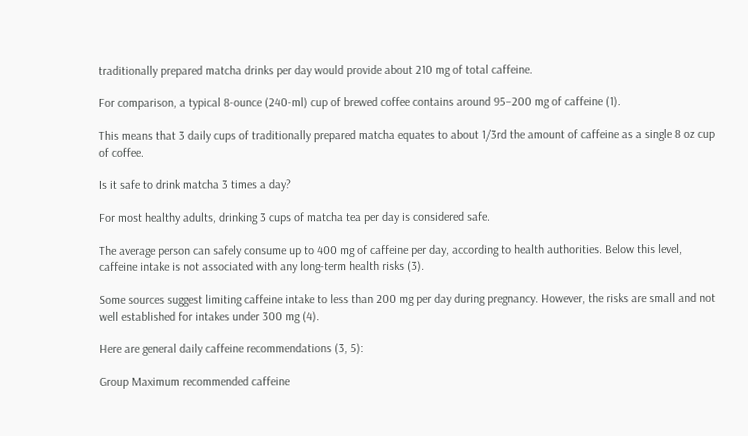traditionally prepared matcha drinks per day would provide about 210 mg of total caffeine.

For comparison, a typical 8-ounce (240-ml) cup of brewed coffee contains around 95–200 mg of caffeine (1).

This means that 3 daily cups of traditionally prepared matcha equates to about 1/3rd the amount of caffeine as a single 8 oz cup of coffee.

Is it safe to drink matcha 3 times a day?

For most healthy adults, drinking 3 cups of matcha tea per day is considered safe.

The average person can safely consume up to 400 mg of caffeine per day, according to health authorities. Below this level, caffeine intake is not associated with any long-term health risks (3).

Some sources suggest limiting caffeine intake to less than 200 mg per day during pregnancy. However, the risks are small and not well established for intakes under 300 mg (4).

Here are general daily caffeine recommendations (3, 5):

Group Maximum recommended caffeine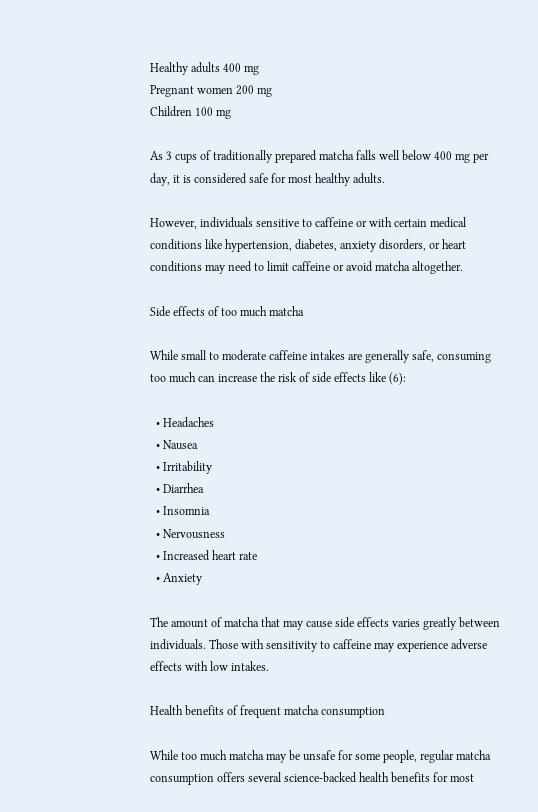Healthy adults 400 mg
Pregnant women 200 mg
Children 100 mg

As 3 cups of traditionally prepared matcha falls well below 400 mg per day, it is considered safe for most healthy adults.

However, individuals sensitive to caffeine or with certain medical conditions like hypertension, diabetes, anxiety disorders, or heart conditions may need to limit caffeine or avoid matcha altogether.

Side effects of too much matcha

While small to moderate caffeine intakes are generally safe, consuming too much can increase the risk of side effects like (6):

  • Headaches
  • Nausea
  • Irritability
  • Diarrhea
  • Insomnia
  • Nervousness
  • Increased heart rate
  • Anxiety

The amount of matcha that may cause side effects varies greatly between individuals. Those with sensitivity to caffeine may experience adverse effects with low intakes.

Health benefits of frequent matcha consumption

While too much matcha may be unsafe for some people, regular matcha consumption offers several science-backed health benefits for most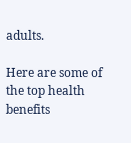adults.

Here are some of the top health benefits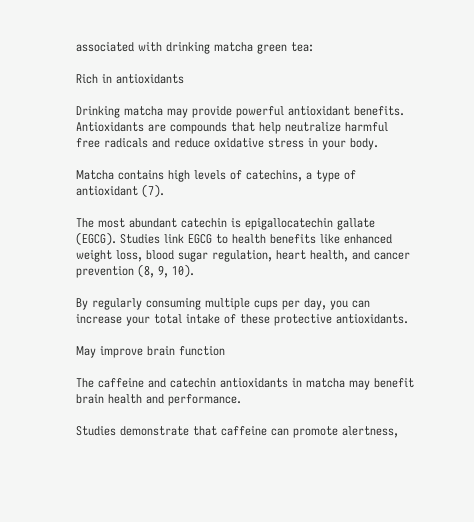associated with drinking matcha green tea:

Rich in antioxidants

Drinking matcha may provide powerful antioxidant benefits. Antioxidants are compounds that help neutralize harmful free radicals and reduce oxidative stress in your body.

Matcha contains high levels of catechins, a type of antioxidant (7).

The most abundant catechin is epigallocatechin gallate (EGCG). Studies link EGCG to health benefits like enhanced weight loss, blood sugar regulation, heart health, and cancer prevention (8, 9, 10).

By regularly consuming multiple cups per day, you can increase your total intake of these protective antioxidants.

May improve brain function

The caffeine and catechin antioxidants in matcha may benefit brain health and performance.

Studies demonstrate that caffeine can promote alertness,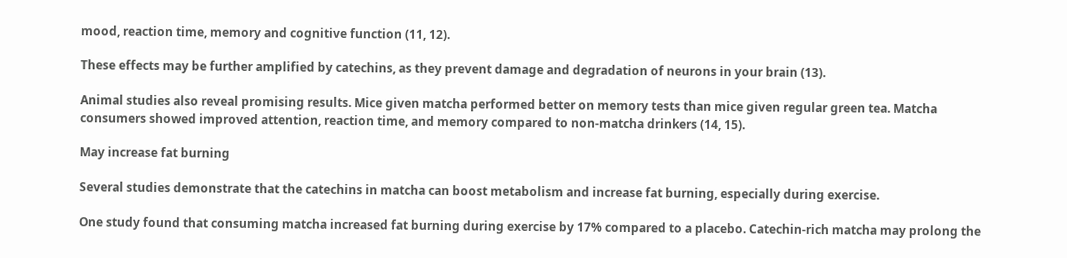mood, reaction time, memory and cognitive function (11, 12).

These effects may be further amplified by catechins, as they prevent damage and degradation of neurons in your brain (13).

Animal studies also reveal promising results. Mice given matcha performed better on memory tests than mice given regular green tea. Matcha consumers showed improved attention, reaction time, and memory compared to non-matcha drinkers (14, 15).

May increase fat burning

Several studies demonstrate that the catechins in matcha can boost metabolism and increase fat burning, especially during exercise.

One study found that consuming matcha increased fat burning during exercise by 17% compared to a placebo. Catechin-rich matcha may prolong the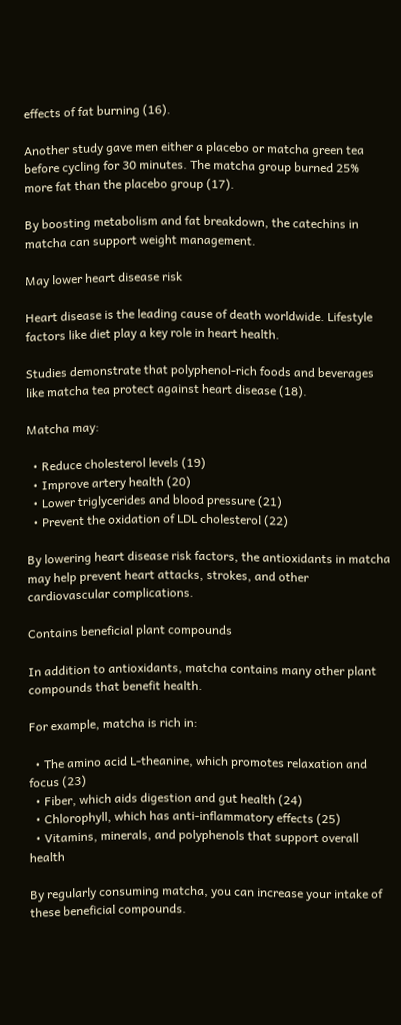effects of fat burning (16).

Another study gave men either a placebo or matcha green tea before cycling for 30 minutes. The matcha group burned 25% more fat than the placebo group (17).

By boosting metabolism and fat breakdown, the catechins in matcha can support weight management.

May lower heart disease risk

Heart disease is the leading cause of death worldwide. Lifestyle factors like diet play a key role in heart health.

Studies demonstrate that polyphenol-rich foods and beverages like matcha tea protect against heart disease (18).

Matcha may:

  • Reduce cholesterol levels (19)
  • Improve artery health (20)
  • Lower triglycerides and blood pressure (21)
  • Prevent the oxidation of LDL cholesterol (22)

By lowering heart disease risk factors, the antioxidants in matcha may help prevent heart attacks, strokes, and other cardiovascular complications.

Contains beneficial plant compounds

In addition to antioxidants, matcha contains many other plant compounds that benefit health.

For example, matcha is rich in:

  • The amino acid L-theanine, which promotes relaxation and focus (23)
  • Fiber, which aids digestion and gut health (24)
  • Chlorophyll, which has anti-inflammatory effects (25)
  • Vitamins, minerals, and polyphenols that support overall health

By regularly consuming matcha, you can increase your intake of these beneficial compounds.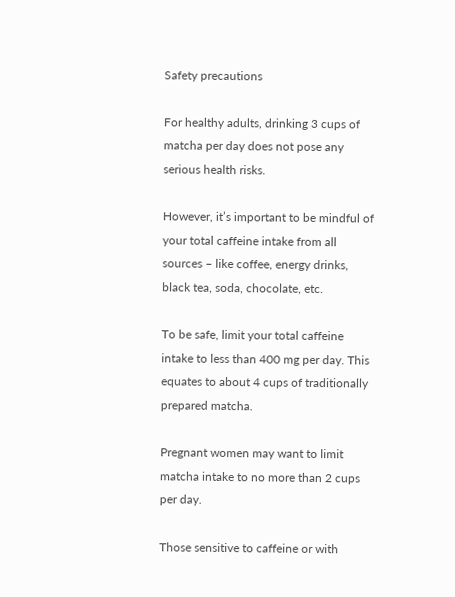Safety precautions

For healthy adults, drinking 3 cups of matcha per day does not pose any serious health risks.

However, it’s important to be mindful of your total caffeine intake from all sources – like coffee, energy drinks, black tea, soda, chocolate, etc.

To be safe, limit your total caffeine intake to less than 400 mg per day. This equates to about 4 cups of traditionally prepared matcha.

Pregnant women may want to limit matcha intake to no more than 2 cups per day.

Those sensitive to caffeine or with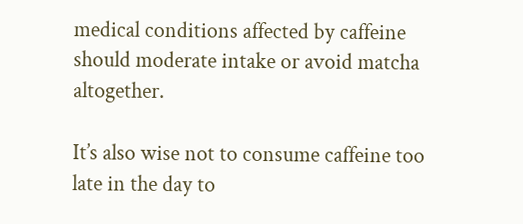medical conditions affected by caffeine should moderate intake or avoid matcha altogether.

It’s also wise not to consume caffeine too late in the day to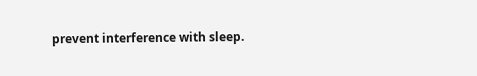prevent interference with sleep.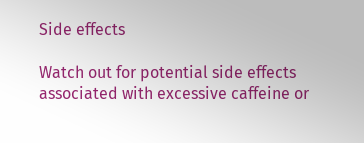Side effects

Watch out for potential side effects associated with excessive caffeine or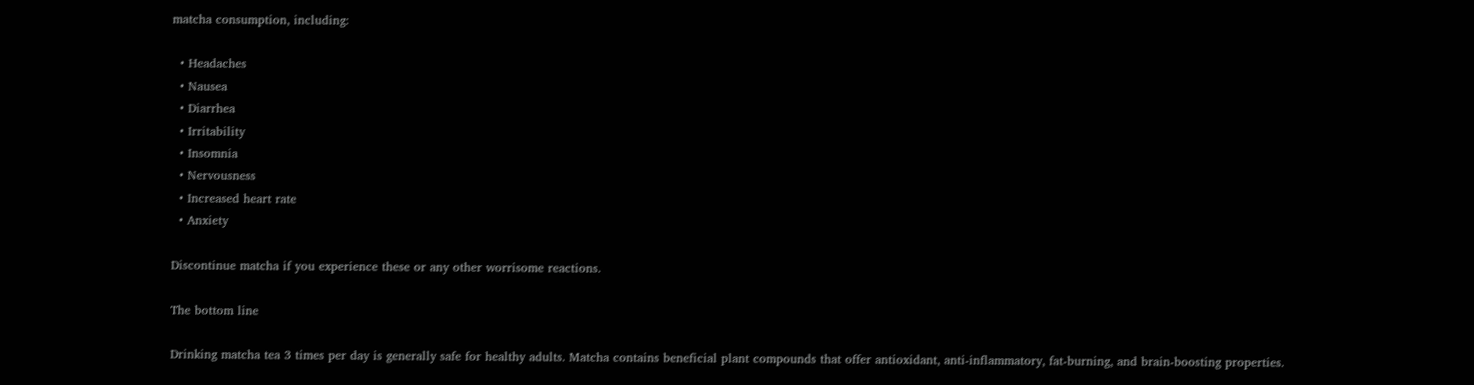matcha consumption, including:

  • Headaches
  • Nausea
  • Diarrhea
  • Irritability
  • Insomnia
  • Nervousness
  • Increased heart rate
  • Anxiety

Discontinue matcha if you experience these or any other worrisome reactions.

The bottom line

Drinking matcha tea 3 times per day is generally safe for healthy adults. Matcha contains beneficial plant compounds that offer antioxidant, anti-inflammatory, fat-burning, and brain-boosting properties.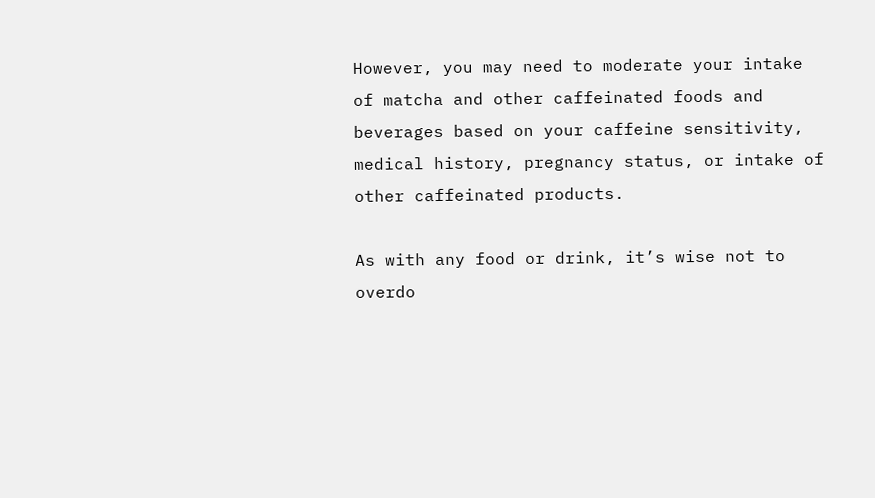However, you may need to moderate your intake of matcha and other caffeinated foods and beverages based on your caffeine sensitivity, medical history, pregnancy status, or intake of other caffeinated products.

As with any food or drink, it’s wise not to overdo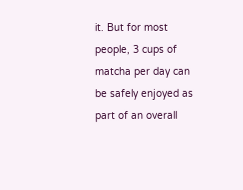it. But for most people, 3 cups of matcha per day can be safely enjoyed as part of an overall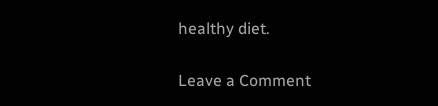healthy diet.

Leave a Comment